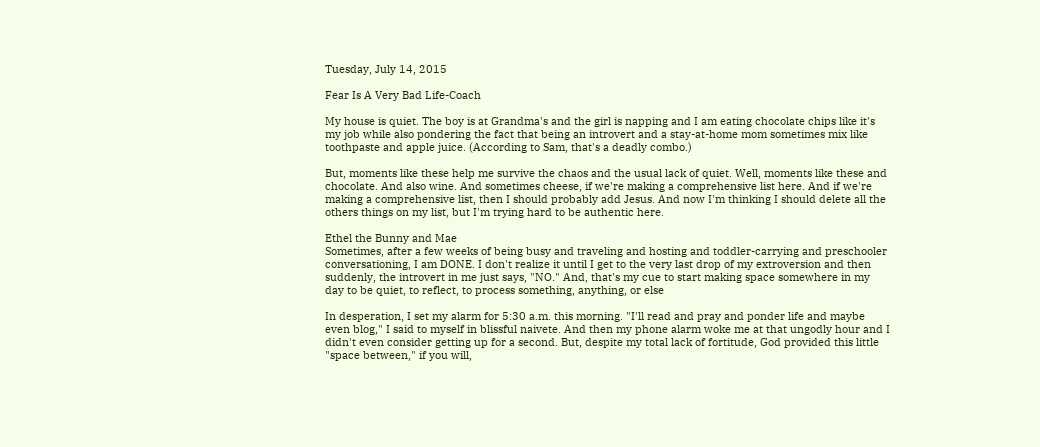Tuesday, July 14, 2015

Fear Is A Very Bad Life-Coach

My house is quiet. The boy is at Grandma's and the girl is napping and I am eating chocolate chips like it's my job while also pondering the fact that being an introvert and a stay-at-home mom sometimes mix like toothpaste and apple juice. (According to Sam, that's a deadly combo.)

But, moments like these help me survive the chaos and the usual lack of quiet. Well, moments like these and chocolate. And also wine. And sometimes cheese, if we're making a comprehensive list here. And if we're making a comprehensive list, then I should probably add Jesus. And now I'm thinking I should delete all the others things on my list, but I'm trying hard to be authentic here.

Ethel the Bunny and Mae
Sometimes, after a few weeks of being busy and traveling and hosting and toddler-carrying and preschooler conversationing, I am DONE. I don't realize it until I get to the very last drop of my extroversion and then suddenly, the introvert in me just says, "NO." And, that's my cue to start making space somewhere in my day to be quiet, to reflect, to process something, anything, or else

In desperation, I set my alarm for 5:30 a.m. this morning. "I'll read and pray and ponder life and maybe even blog," I said to myself in blissful naivete. And then my phone alarm woke me at that ungodly hour and I didn't even consider getting up for a second. But, despite my total lack of fortitude, God provided this little "space between," if you will,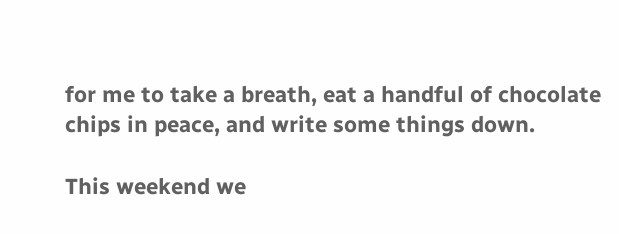for me to take a breath, eat a handful of chocolate chips in peace, and write some things down.

This weekend we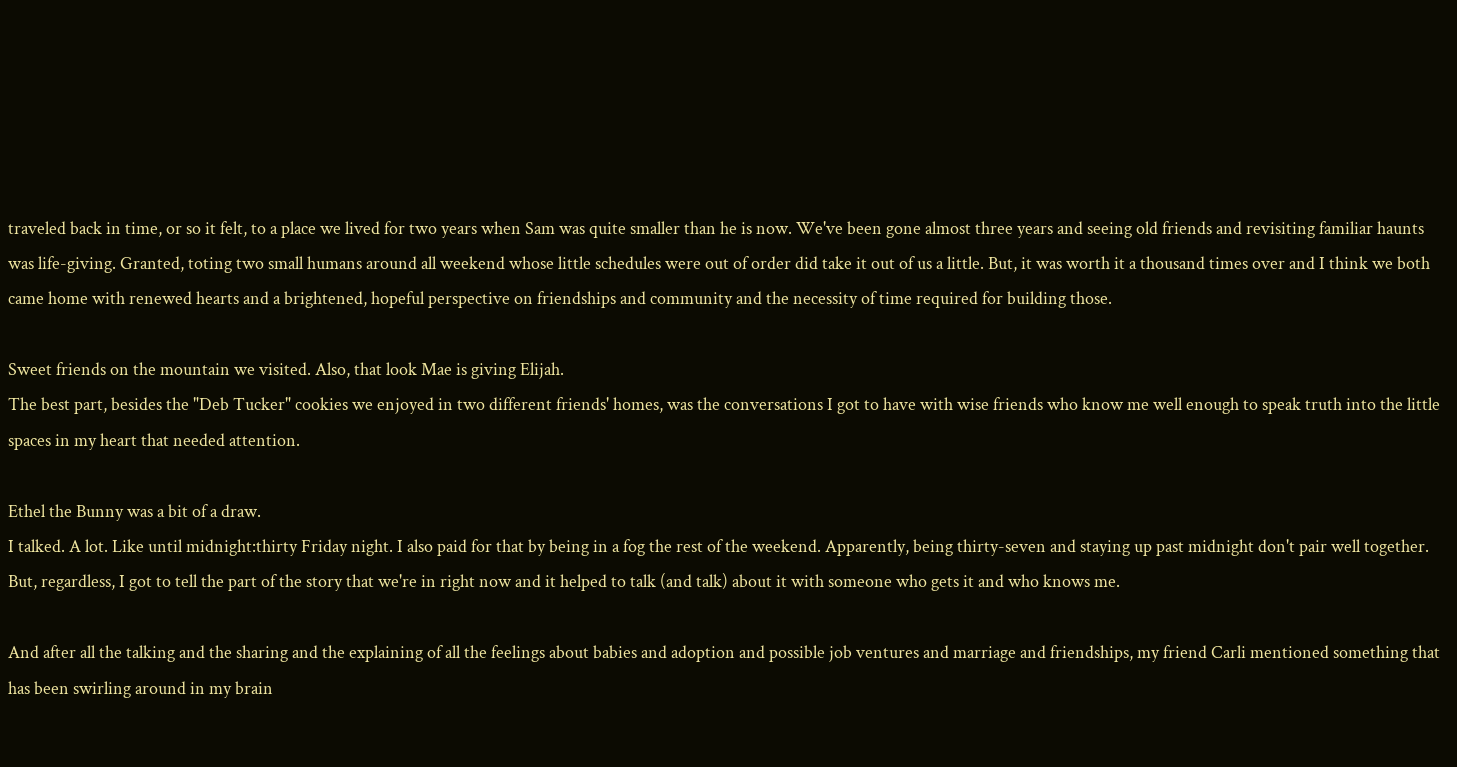traveled back in time, or so it felt, to a place we lived for two years when Sam was quite smaller than he is now. We've been gone almost three years and seeing old friends and revisiting familiar haunts was life-giving. Granted, toting two small humans around all weekend whose little schedules were out of order did take it out of us a little. But, it was worth it a thousand times over and I think we both came home with renewed hearts and a brightened, hopeful perspective on friendships and community and the necessity of time required for building those.

Sweet friends on the mountain we visited. Also, that look Mae is giving Elijah.
The best part, besides the "Deb Tucker" cookies we enjoyed in two different friends' homes, was the conversations I got to have with wise friends who know me well enough to speak truth into the little spaces in my heart that needed attention.

Ethel the Bunny was a bit of a draw.
I talked. A lot. Like until midnight:thirty Friday night. I also paid for that by being in a fog the rest of the weekend. Apparently, being thirty-seven and staying up past midnight don't pair well together. But, regardless, I got to tell the part of the story that we're in right now and it helped to talk (and talk) about it with someone who gets it and who knows me.

And after all the talking and the sharing and the explaining of all the feelings about babies and adoption and possible job ventures and marriage and friendships, my friend Carli mentioned something that has been swirling around in my brain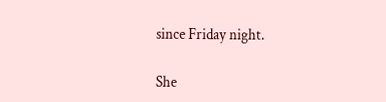since Friday night.

She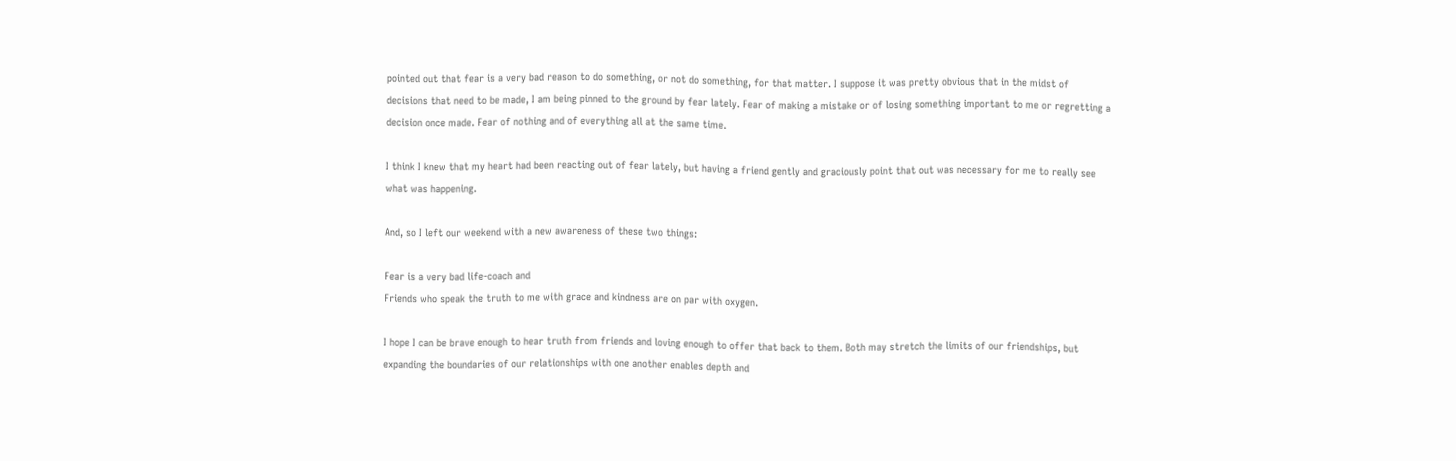pointed out that fear is a very bad reason to do something, or not do something, for that matter. I suppose it was pretty obvious that in the midst of decisions that need to be made, I am being pinned to the ground by fear lately. Fear of making a mistake or of losing something important to me or regretting a decision once made. Fear of nothing and of everything all at the same time.

I think I knew that my heart had been reacting out of fear lately, but having a friend gently and graciously point that out was necessary for me to really see what was happening.

And, so I left our weekend with a new awareness of these two things:

Fear is a very bad life-coach and
Friends who speak the truth to me with grace and kindness are on par with oxygen.

I hope I can be brave enough to hear truth from friends and loving enough to offer that back to them. Both may stretch the limits of our friendships, but expanding the boundaries of our relationships with one another enables depth and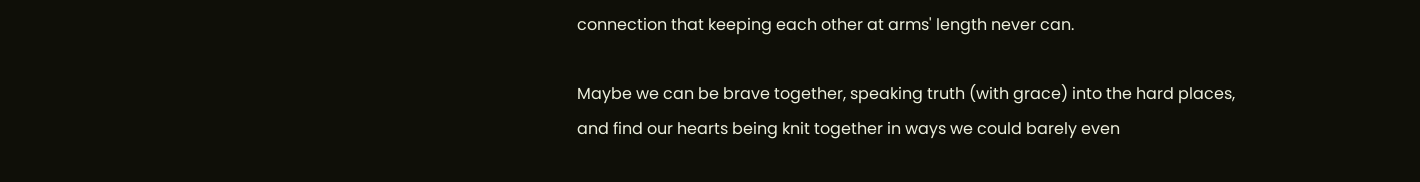connection that keeping each other at arms' length never can.

Maybe we can be brave together, speaking truth (with grace) into the hard places, and find our hearts being knit together in ways we could barely even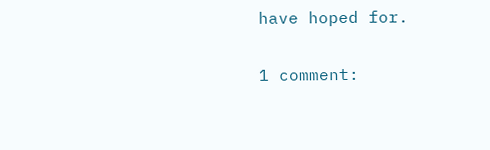have hoped for.

1 comment: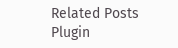Related Posts Plugin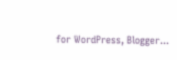for WordPress, Blogger...